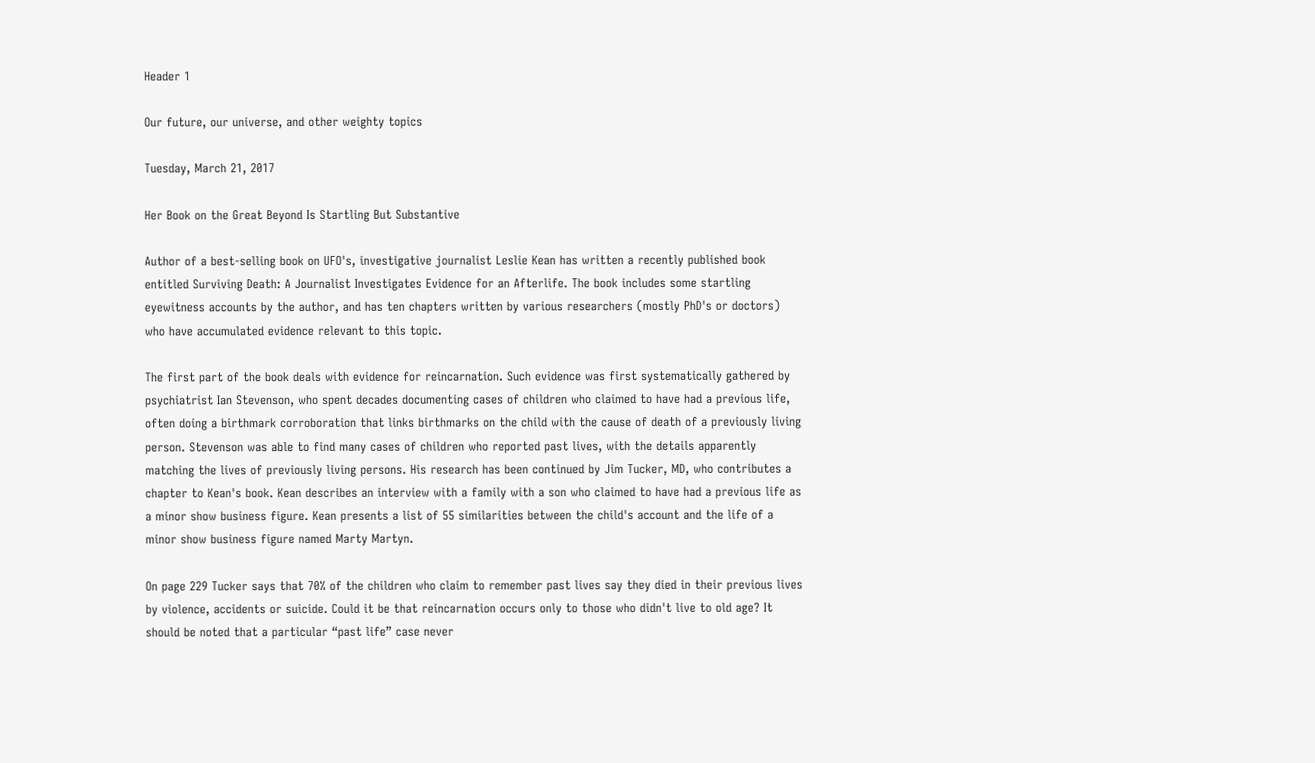Header 1

Our future, our universe, and other weighty topics

Tuesday, March 21, 2017

Her Book on the Great Beyond Is Startling But Substantive

Author of a best-selling book on UFO's, investigative journalist Leslie Kean has written a recently published book entitled Surviving Death: A Journalist Investigates Evidence for an Afterlife. The book includes some startling eyewitness accounts by the author, and has ten chapters written by various researchers (mostly PhD's or doctors) who have accumulated evidence relevant to this topic.

The first part of the book deals with evidence for reincarnation. Such evidence was first systematically gathered by psychiatrist Ian Stevenson, who spent decades documenting cases of children who claimed to have had a previous life, often doing a birthmark corroboration that links birthmarks on the child with the cause of death of a previously living person. Stevenson was able to find many cases of children who reported past lives, with the details apparently matching the lives of previously living persons. His research has been continued by Jim Tucker, MD, who contributes a chapter to Kean's book. Kean describes an interview with a family with a son who claimed to have had a previous life as a minor show business figure. Kean presents a list of 55 similarities between the child's account and the life of a minor show business figure named Marty Martyn.

On page 229 Tucker says that 70% of the children who claim to remember past lives say they died in their previous lives by violence, accidents or suicide. Could it be that reincarnation occurs only to those who didn't live to old age? It should be noted that a particular “past life” case never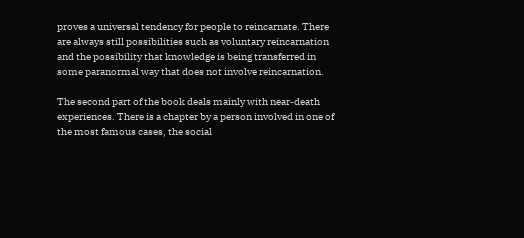proves a universal tendency for people to reincarnate. There are always still possibilities such as voluntary reincarnation and the possibility that knowledge is being transferred in some paranormal way that does not involve reincarnation.

The second part of the book deals mainly with near-death experiences. There is a chapter by a person involved in one of the most famous cases, the social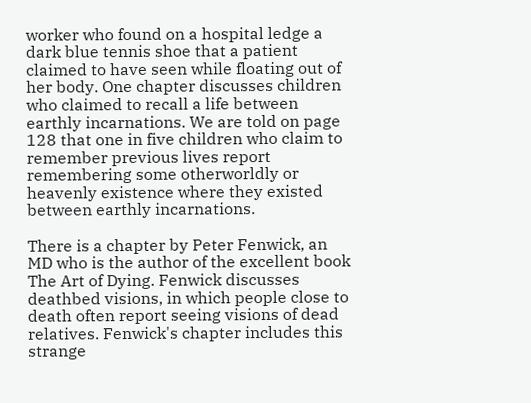worker who found on a hospital ledge a dark blue tennis shoe that a patient claimed to have seen while floating out of her body. One chapter discusses children who claimed to recall a life between earthly incarnations. We are told on page 128 that one in five children who claim to remember previous lives report remembering some otherworldly or heavenly existence where they existed between earthly incarnations.

There is a chapter by Peter Fenwick, an MD who is the author of the excellent book The Art of Dying. Fenwick discusses deathbed visions, in which people close to death often report seeing visions of dead relatives. Fenwick's chapter includes this strange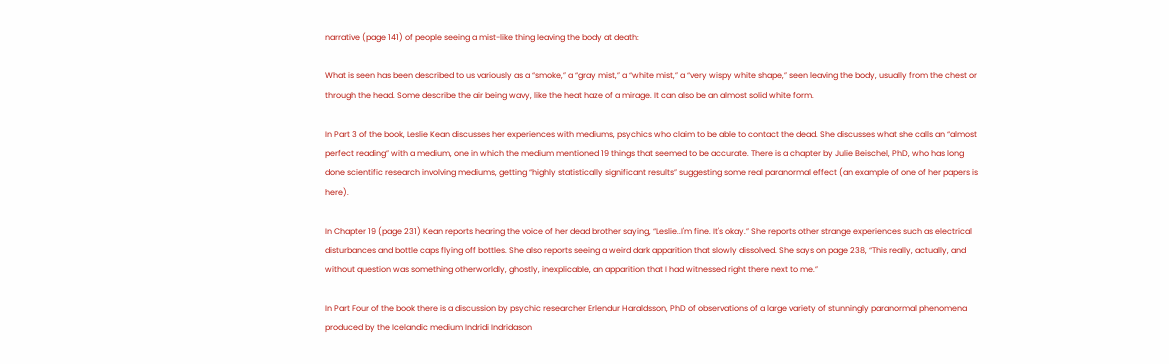narrative (page 141) of people seeing a mist-like thing leaving the body at death:

What is seen has been described to us variously as a “smoke,” a “gray mist,” a “white mist,” a “very wispy white shape,” seen leaving the body, usually from the chest or through the head. Some describe the air being wavy, like the heat haze of a mirage. It can also be an almost solid white form.

In Part 3 of the book, Leslie Kean discusses her experiences with mediums, psychics who claim to be able to contact the dead. She discusses what she calls an “almost perfect reading” with a medium, one in which the medium mentioned 19 things that seemed to be accurate. There is a chapter by Julie Beischel, PhD, who has long done scientific research involving mediums, getting “highly statistically significant results” suggesting some real paranormal effect (an example of one of her papers is here).

In Chapter 19 (page 231) Kean reports hearing the voice of her dead brother saying, “Leslie..I'm fine. It's okay.” She reports other strange experiences such as electrical disturbances and bottle caps flying off bottles. She also reports seeing a weird dark apparition that slowly dissolved. She says on page 238, “This really, actually, and without question was something otherworldly, ghostly, inexplicable, an apparition that I had witnessed right there next to me.”

In Part Four of the book there is a discussion by psychic researcher Erlendur Haraldsson, PhD of observations of a large variety of stunningly paranormal phenomena produced by the Icelandic medium Indridi Indridason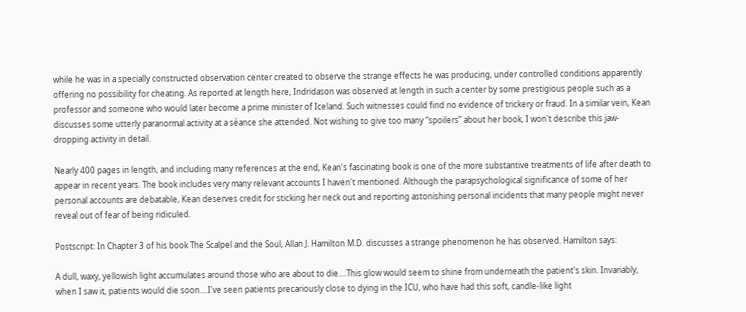while he was in a specially constructed observation center created to observe the strange effects he was producing, under controlled conditions apparently offering no possibility for cheating. As reported at length here, Indridason was observed at length in such a center by some prestigious people such as a professor and someone who would later become a prime minister of Iceland. Such witnesses could find no evidence of trickery or fraud. In a similar vein, Kean discusses some utterly paranormal activity at a séance she attended. Not wishing to give too many “spoilers” about her book, I won't describe this jaw-dropping activity in detail.

Nearly 400 pages in length, and including many references at the end, Kean's fascinating book is one of the more substantive treatments of life after death to appear in recent years. The book includes very many relevant accounts I haven't mentioned. Although the parapsychological significance of some of her personal accounts are debatable, Kean deserves credit for sticking her neck out and reporting astonishing personal incidents that many people might never reveal out of fear of being ridiculed.

Postscript: In Chapter 3 of his book The Scalpel and the Soul, Allan J. Hamilton M.D. discusses a strange phenomenon he has observed. Hamilton says:

A dull, waxy, yellowish light accumulates around those who are about to die....This glow would seem to shine from underneath the patient's skin. Invariably, when I saw it, patients would die soon....I've seen patients precariously close to dying in the ICU, who have had this soft, candle-like light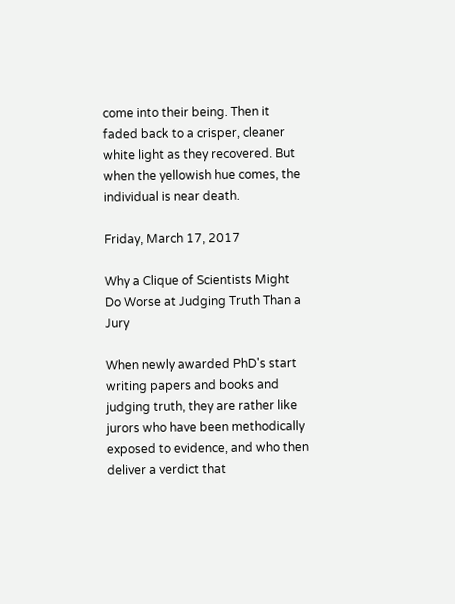come into their being. Then it faded back to a crisper, cleaner white light as they recovered. But when the yellowish hue comes, the individual is near death.

Friday, March 17, 2017

Why a Clique of Scientists Might Do Worse at Judging Truth Than a Jury

When newly awarded PhD's start writing papers and books and judging truth, they are rather like jurors who have been methodically exposed to evidence, and who then deliver a verdict that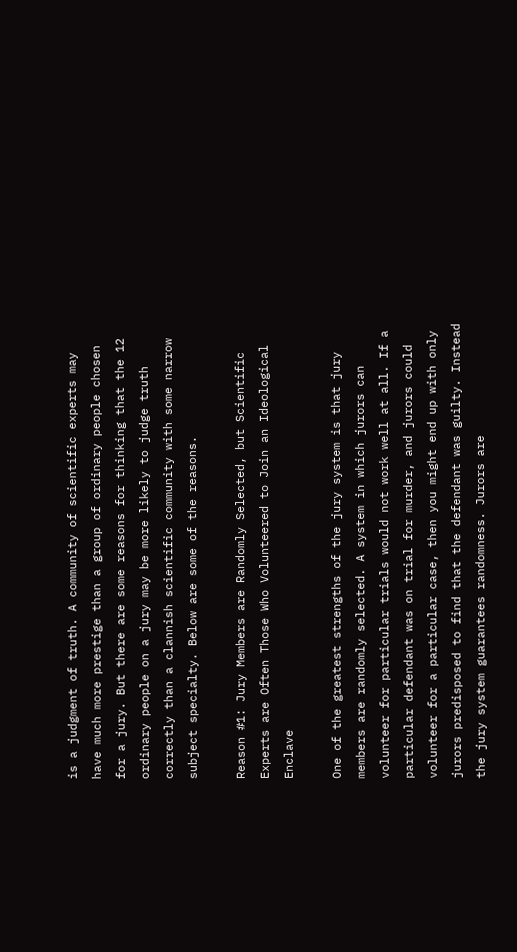is a judgment of truth. A community of scientific experts may have much more prestige than a group of ordinary people chosen for a jury. But there are some reasons for thinking that the 12 ordinary people on a jury may be more likely to judge truth correctly than a clannish scientific community with some narrow subject specialty. Below are some of the reasons.

Reason #1: Jury Members are Randomly Selected, but Scientific Experts are Often Those Who Volunteered to Join an Ideological Enclave

One of the greatest strengths of the jury system is that jury members are randomly selected. A system in which jurors can volunteer for particular trials would not work well at all. If a particular defendant was on trial for murder, and jurors could volunteer for a particular case, then you might end up with only jurors predisposed to find that the defendant was guilty. Instead the jury system guarantees randomness. Jurors are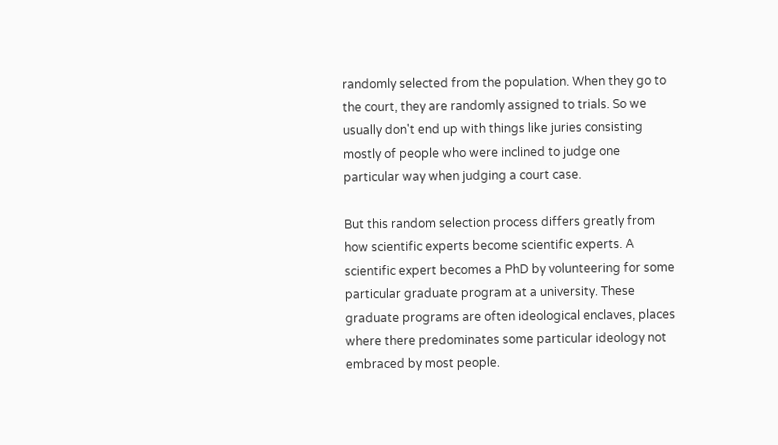randomly selected from the population. When they go to the court, they are randomly assigned to trials. So we usually don't end up with things like juries consisting mostly of people who were inclined to judge one particular way when judging a court case.

But this random selection process differs greatly from how scientific experts become scientific experts. A scientific expert becomes a PhD by volunteering for some particular graduate program at a university. These graduate programs are often ideological enclaves, places where there predominates some particular ideology not embraced by most people.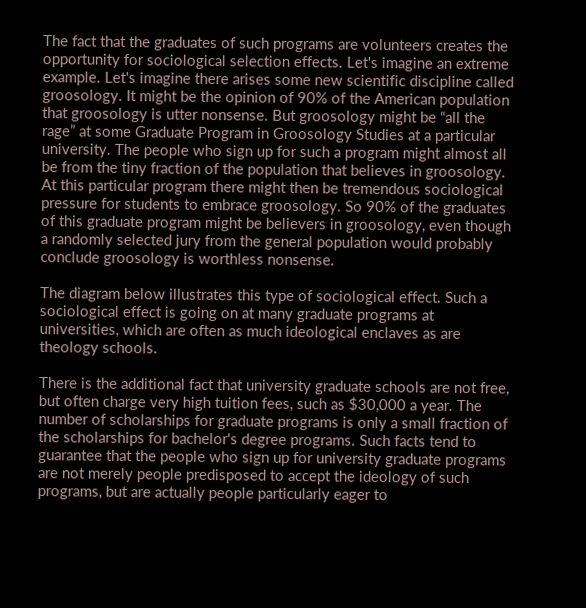The fact that the graduates of such programs are volunteers creates the opportunity for sociological selection effects. Let's imagine an extreme example. Let's imagine there arises some new scientific discipline called groosology. It might be the opinion of 90% of the American population that groosology is utter nonsense. But groosology might be “all the rage” at some Graduate Program in Groosology Studies at a particular university. The people who sign up for such a program might almost all be from the tiny fraction of the population that believes in groosology. At this particular program there might then be tremendous sociological pressure for students to embrace groosology. So 90% of the graduates of this graduate program might be believers in groosology, even though a randomly selected jury from the general population would probably conclude groosology is worthless nonsense.

The diagram below illustrates this type of sociological effect. Such a sociological effect is going on at many graduate programs at universities, which are often as much ideological enclaves as are theology schools.

There is the additional fact that university graduate schools are not free, but often charge very high tuition fees, such as $30,000 a year. The number of scholarships for graduate programs is only a small fraction of the scholarships for bachelor's degree programs. Such facts tend to guarantee that the people who sign up for university graduate programs are not merely people predisposed to accept the ideology of such programs, but are actually people particularly eager to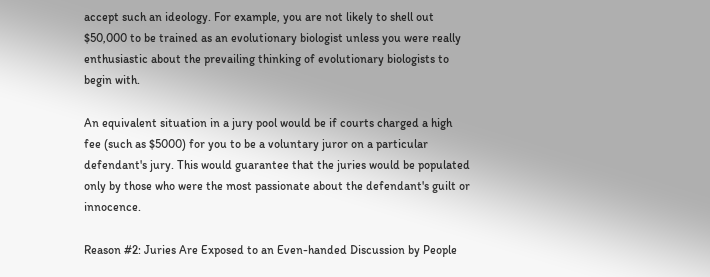accept such an ideology. For example, you are not likely to shell out $50,000 to be trained as an evolutionary biologist unless you were really enthusiastic about the prevailing thinking of evolutionary biologists to begin with.

An equivalent situation in a jury pool would be if courts charged a high fee (such as $5000) for you to be a voluntary juror on a particular defendant's jury. This would guarantee that the juries would be populated only by those who were the most passionate about the defendant's guilt or innocence.

Reason #2: Juries Are Exposed to an Even-handed Discussion by People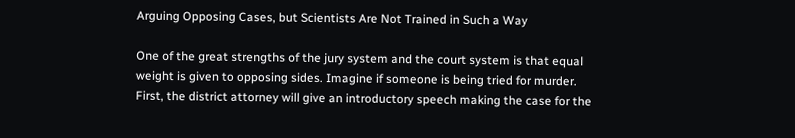Arguing Opposing Cases, but Scientists Are Not Trained in Such a Way

One of the great strengths of the jury system and the court system is that equal weight is given to opposing sides. Imagine if someone is being tried for murder. First, the district attorney will give an introductory speech making the case for the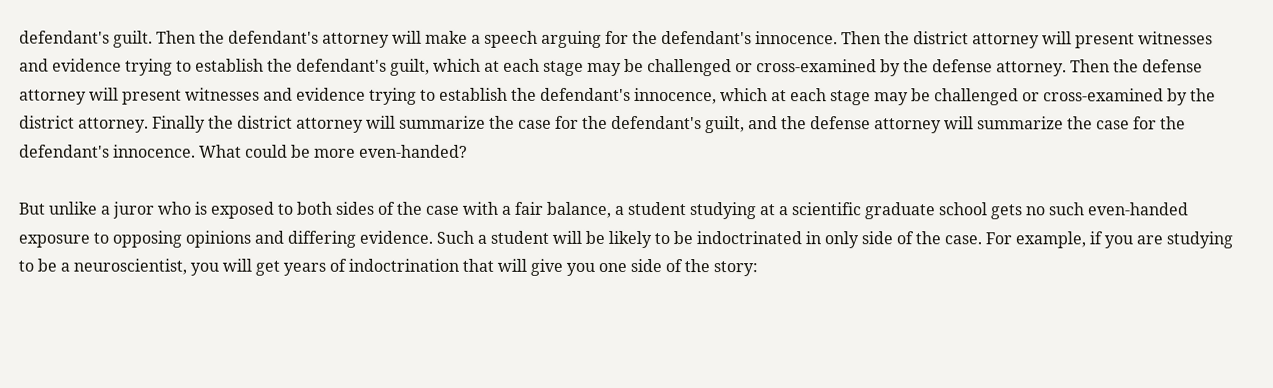defendant's guilt. Then the defendant's attorney will make a speech arguing for the defendant's innocence. Then the district attorney will present witnesses and evidence trying to establish the defendant's guilt, which at each stage may be challenged or cross-examined by the defense attorney. Then the defense attorney will present witnesses and evidence trying to establish the defendant's innocence, which at each stage may be challenged or cross-examined by the district attorney. Finally the district attorney will summarize the case for the defendant's guilt, and the defense attorney will summarize the case for the defendant's innocence. What could be more even-handed?

But unlike a juror who is exposed to both sides of the case with a fair balance, a student studying at a scientific graduate school gets no such even-handed exposure to opposing opinions and differing evidence. Such a student will be likely to be indoctrinated in only side of the case. For example, if you are studying to be a neuroscientist, you will get years of indoctrination that will give you one side of the story: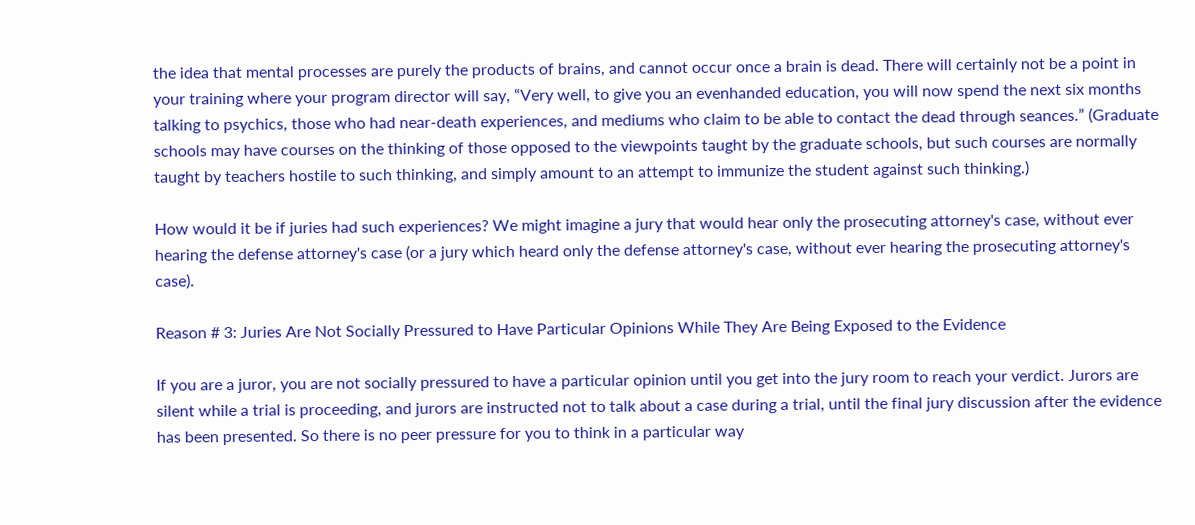the idea that mental processes are purely the products of brains, and cannot occur once a brain is dead. There will certainly not be a point in your training where your program director will say, “Very well, to give you an evenhanded education, you will now spend the next six months talking to psychics, those who had near-death experiences, and mediums who claim to be able to contact the dead through seances.” (Graduate schools may have courses on the thinking of those opposed to the viewpoints taught by the graduate schools, but such courses are normally taught by teachers hostile to such thinking, and simply amount to an attempt to immunize the student against such thinking.)

How would it be if juries had such experiences? We might imagine a jury that would hear only the prosecuting attorney's case, without ever hearing the defense attorney's case (or a jury which heard only the defense attorney's case, without ever hearing the prosecuting attorney's case).

Reason # 3: Juries Are Not Socially Pressured to Have Particular Opinions While They Are Being Exposed to the Evidence

If you are a juror, you are not socially pressured to have a particular opinion until you get into the jury room to reach your verdict. Jurors are silent while a trial is proceeding, and jurors are instructed not to talk about a case during a trial, until the final jury discussion after the evidence has been presented. So there is no peer pressure for you to think in a particular way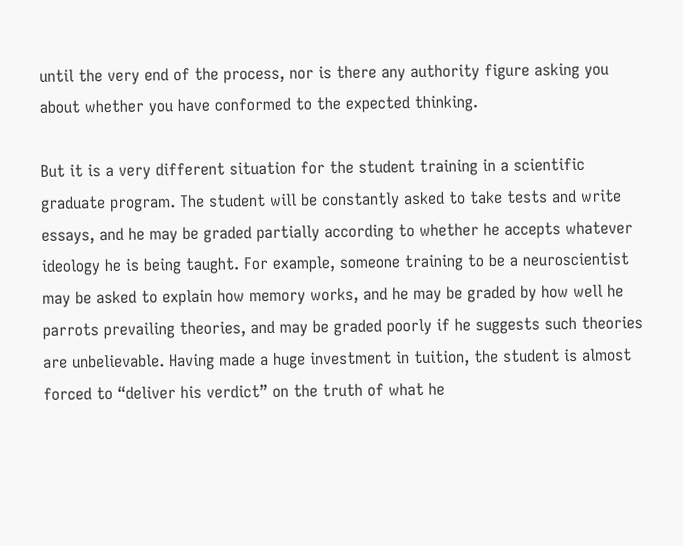until the very end of the process, nor is there any authority figure asking you about whether you have conformed to the expected thinking.

But it is a very different situation for the student training in a scientific graduate program. The student will be constantly asked to take tests and write essays, and he may be graded partially according to whether he accepts whatever ideology he is being taught. For example, someone training to be a neuroscientist may be asked to explain how memory works, and he may be graded by how well he parrots prevailing theories, and may be graded poorly if he suggests such theories are unbelievable. Having made a huge investment in tuition, the student is almost forced to “deliver his verdict” on the truth of what he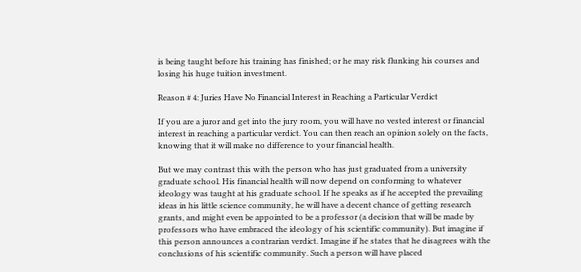is being taught before his training has finished; or he may risk flunking his courses and losing his huge tuition investment.

Reason # 4: Juries Have No Financial Interest in Reaching a Particular Verdict

If you are a juror and get into the jury room, you will have no vested interest or financial interest in reaching a particular verdict. You can then reach an opinion solely on the facts, knowing that it will make no difference to your financial health.

But we may contrast this with the person who has just graduated from a university graduate school. His financial health will now depend on conforming to whatever ideology was taught at his graduate school. If he speaks as if he accepted the prevailing ideas in his little science community, he will have a decent chance of getting research grants, and might even be appointed to be a professor (a decision that will be made by professors who have embraced the ideology of his scientific community). But imagine if this person announces a contrarian verdict. Imagine if he states that he disagrees with the conclusions of his scientific community. Such a person will have placed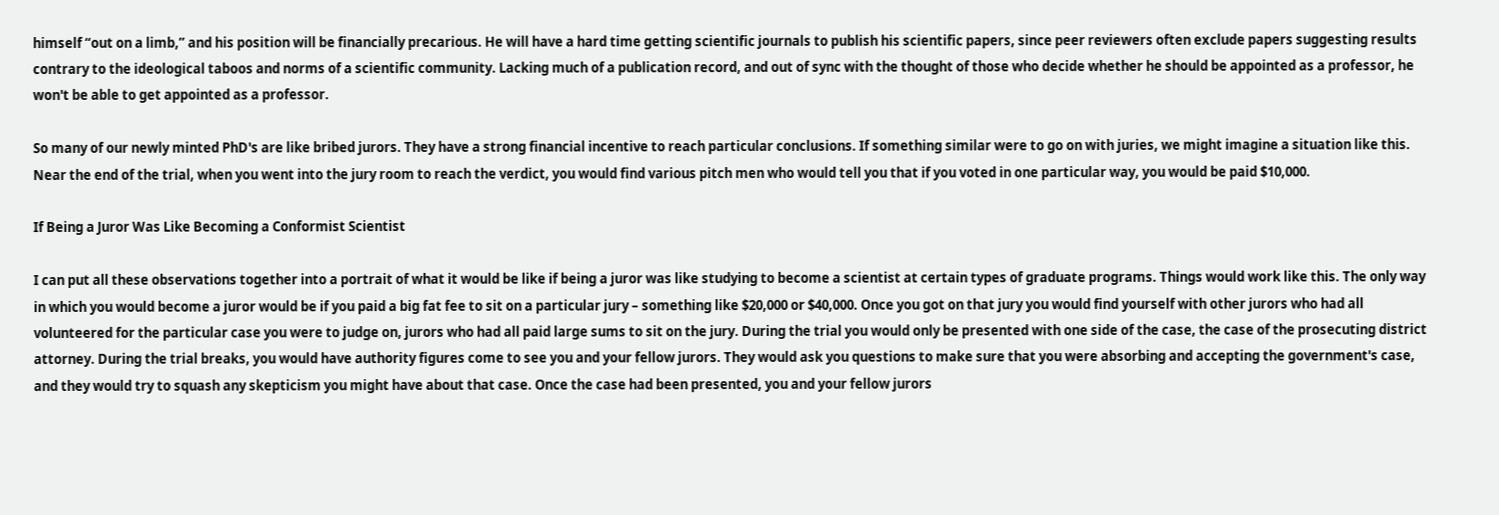himself “out on a limb,” and his position will be financially precarious. He will have a hard time getting scientific journals to publish his scientific papers, since peer reviewers often exclude papers suggesting results contrary to the ideological taboos and norms of a scientific community. Lacking much of a publication record, and out of sync with the thought of those who decide whether he should be appointed as a professor, he won't be able to get appointed as a professor.

So many of our newly minted PhD's are like bribed jurors. They have a strong financial incentive to reach particular conclusions. If something similar were to go on with juries, we might imagine a situation like this. Near the end of the trial, when you went into the jury room to reach the verdict, you would find various pitch men who would tell you that if you voted in one particular way, you would be paid $10,000.

If Being a Juror Was Like Becoming a Conformist Scientist

I can put all these observations together into a portrait of what it would be like if being a juror was like studying to become a scientist at certain types of graduate programs. Things would work like this. The only way in which you would become a juror would be if you paid a big fat fee to sit on a particular jury – something like $20,000 or $40,000. Once you got on that jury you would find yourself with other jurors who had all volunteered for the particular case you were to judge on, jurors who had all paid large sums to sit on the jury. During the trial you would only be presented with one side of the case, the case of the prosecuting district attorney. During the trial breaks, you would have authority figures come to see you and your fellow jurors. They would ask you questions to make sure that you were absorbing and accepting the government's case, and they would try to squash any skepticism you might have about that case. Once the case had been presented, you and your fellow jurors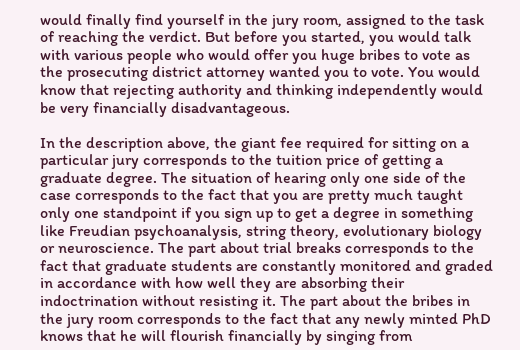would finally find yourself in the jury room, assigned to the task of reaching the verdict. But before you started, you would talk with various people who would offer you huge bribes to vote as the prosecuting district attorney wanted you to vote. You would know that rejecting authority and thinking independently would be very financially disadvantageous.

In the description above, the giant fee required for sitting on a particular jury corresponds to the tuition price of getting a graduate degree. The situation of hearing only one side of the case corresponds to the fact that you are pretty much taught only one standpoint if you sign up to get a degree in something like Freudian psychoanalysis, string theory, evolutionary biology or neuroscience. The part about trial breaks corresponds to the fact that graduate students are constantly monitored and graded in accordance with how well they are absorbing their indoctrination without resisting it. The part about the bribes in the jury room corresponds to the fact that any newly minted PhD knows that he will flourish financially by singing from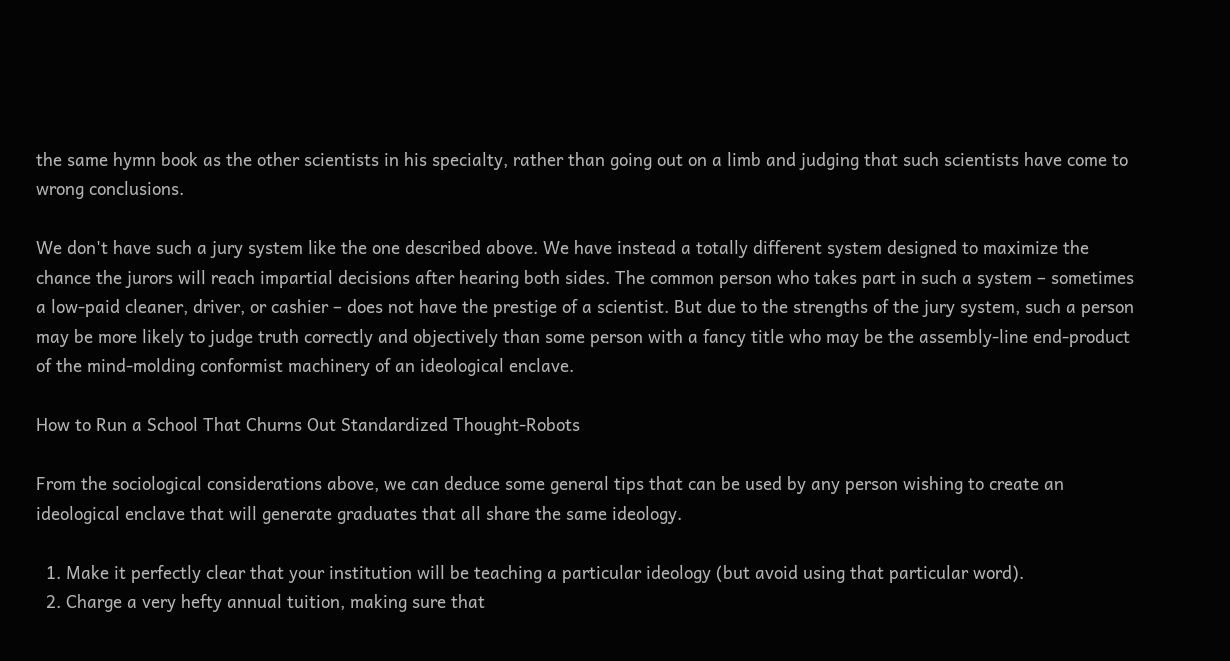the same hymn book as the other scientists in his specialty, rather than going out on a limb and judging that such scientists have come to wrong conclusions.

We don't have such a jury system like the one described above. We have instead a totally different system designed to maximize the chance the jurors will reach impartial decisions after hearing both sides. The common person who takes part in such a system – sometimes a low-paid cleaner, driver, or cashier – does not have the prestige of a scientist. But due to the strengths of the jury system, such a person may be more likely to judge truth correctly and objectively than some person with a fancy title who may be the assembly-line end-product of the mind-molding conformist machinery of an ideological enclave.

How to Run a School That Churns Out Standardized Thought-Robots

From the sociological considerations above, we can deduce some general tips that can be used by any person wishing to create an ideological enclave that will generate graduates that all share the same ideology.

  1. Make it perfectly clear that your institution will be teaching a particular ideology (but avoid using that particular word).
  2. Charge a very hefty annual tuition, making sure that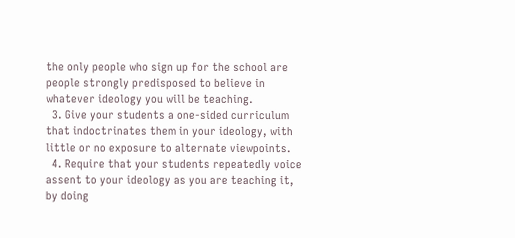the only people who sign up for the school are people strongly predisposed to believe in whatever ideology you will be teaching.
  3. Give your students a one-sided curriculum that indoctrinates them in your ideology, with little or no exposure to alternate viewpoints.
  4. Require that your students repeatedly voice assent to your ideology as you are teaching it, by doing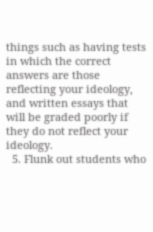things such as having tests in which the correct answers are those reflecting your ideology, and written essays that will be graded poorly if they do not reflect your ideology.
  5. Flunk out students who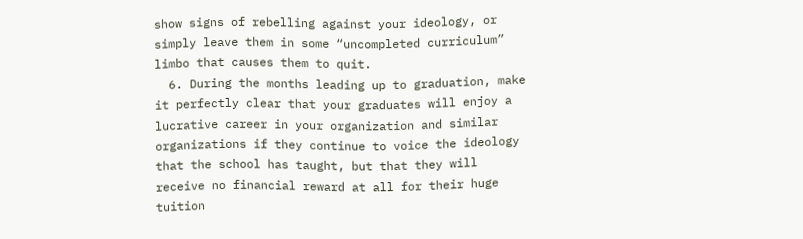show signs of rebelling against your ideology, or simply leave them in some “uncompleted curriculum” limbo that causes them to quit.
  6. During the months leading up to graduation, make it perfectly clear that your graduates will enjoy a lucrative career in your organization and similar organizations if they continue to voice the ideology that the school has taught, but that they will receive no financial reward at all for their huge tuition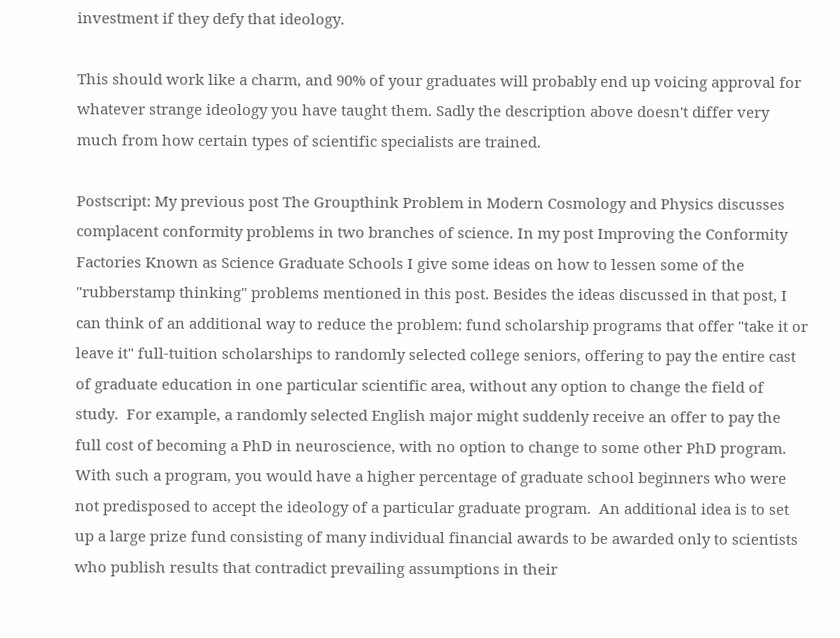investment if they defy that ideology.

This should work like a charm, and 90% of your graduates will probably end up voicing approval for whatever strange ideology you have taught them. Sadly the description above doesn't differ very much from how certain types of scientific specialists are trained.

Postscript: My previous post The Groupthink Problem in Modern Cosmology and Physics discusses complacent conformity problems in two branches of science. In my post Improving the Conformity Factories Known as Science Graduate Schools I give some ideas on how to lessen some of the "rubberstamp thinking" problems mentioned in this post. Besides the ideas discussed in that post, I can think of an additional way to reduce the problem: fund scholarship programs that offer "take it or leave it" full-tuition scholarships to randomly selected college seniors, offering to pay the entire cast of graduate education in one particular scientific area, without any option to change the field of study.  For example, a randomly selected English major might suddenly receive an offer to pay the full cost of becoming a PhD in neuroscience, with no option to change to some other PhD program. With such a program, you would have a higher percentage of graduate school beginners who were not predisposed to accept the ideology of a particular graduate program.  An additional idea is to set up a large prize fund consisting of many individual financial awards to be awarded only to scientists who publish results that contradict prevailing assumptions in their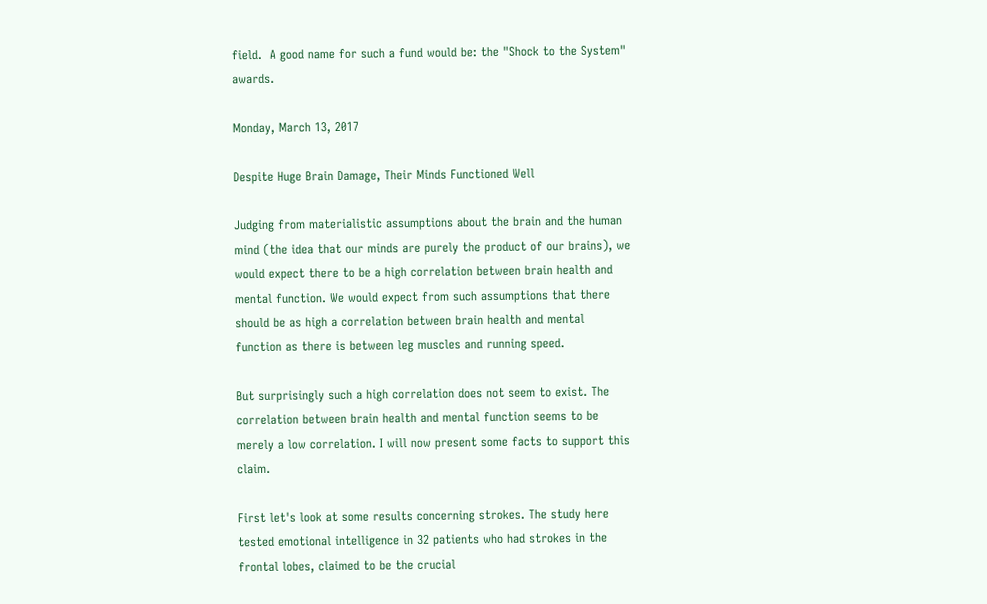field.  A good name for such a fund would be: the "Shock to the System" awards.

Monday, March 13, 2017

Despite Huge Brain Damage, Their Minds Functioned Well

Judging from materialistic assumptions about the brain and the human mind (the idea that our minds are purely the product of our brains), we would expect there to be a high correlation between brain health and mental function. We would expect from such assumptions that there should be as high a correlation between brain health and mental function as there is between leg muscles and running speed.

But surprisingly such a high correlation does not seem to exist. The correlation between brain health and mental function seems to be merely a low correlation. I will now present some facts to support this claim.

First let's look at some results concerning strokes. The study here tested emotional intelligence in 32 patients who had strokes in the frontal lobes, claimed to be the crucial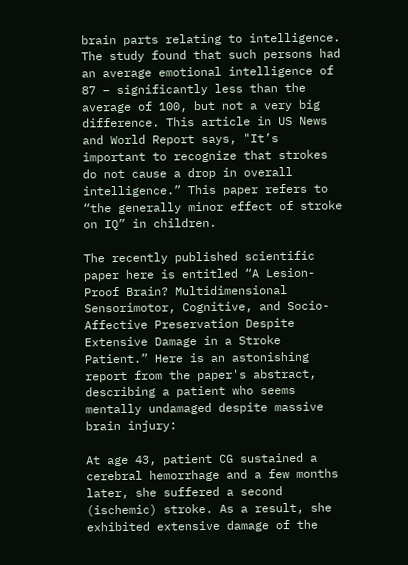brain parts relating to intelligence. The study found that such persons had an average emotional intelligence of 87 – significantly less than the average of 100, but not a very big difference. This article in US News and World Report says, "It’s important to recognize that strokes do not cause a drop in overall intelligence.” This paper refers to “the generally minor effect of stroke on IQ” in children.

The recently published scientific paper here is entitled “A Lesion-Proof Brain? Multidimensional Sensorimotor, Cognitive, and Socio-Affective Preservation Despite Extensive Damage in a Stroke Patient.” Here is an astonishing report from the paper's abstract, describing a patient who seems mentally undamaged despite massive brain injury:

At age 43, patient CG sustained a cerebral hemorrhage and a few months later, she suffered a second (ischemic) stroke. As a result, she exhibited extensive damage of the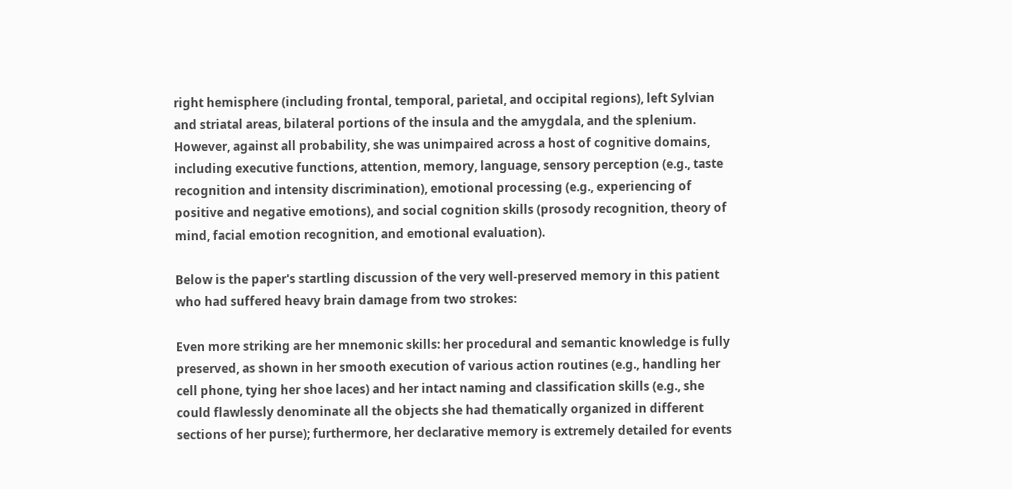right hemisphere (including frontal, temporal, parietal, and occipital regions), left Sylvian and striatal areas, bilateral portions of the insula and the amygdala, and the splenium. However, against all probability, she was unimpaired across a host of cognitive domains, including executive functions, attention, memory, language, sensory perception (e.g., taste recognition and intensity discrimination), emotional processing (e.g., experiencing of positive and negative emotions), and social cognition skills (prosody recognition, theory of mind, facial emotion recognition, and emotional evaluation).

Below is the paper's startling discussion of the very well-preserved memory in this patient who had suffered heavy brain damage from two strokes:

Even more striking are her mnemonic skills: her procedural and semantic knowledge is fully preserved, as shown in her smooth execution of various action routines (e.g., handling her cell phone, tying her shoe laces) and her intact naming and classification skills (e.g., she could flawlessly denominate all the objects she had thematically organized in different sections of her purse); furthermore, her declarative memory is extremely detailed for events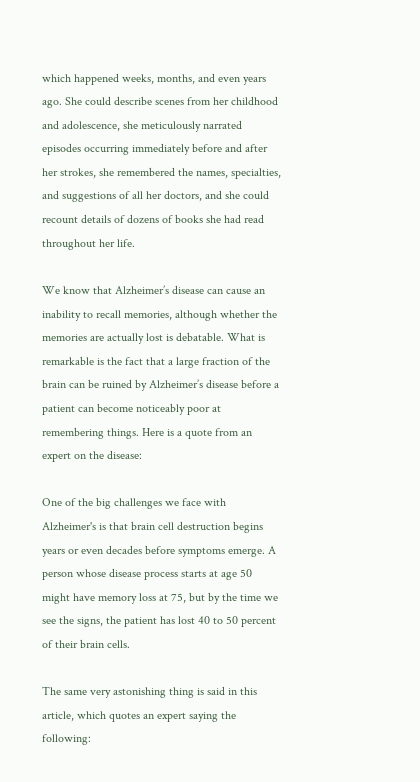which happened weeks, months, and even years ago. She could describe scenes from her childhood and adolescence, she meticulously narrated episodes occurring immediately before and after her strokes, she remembered the names, specialties, and suggestions of all her doctors, and she could recount details of dozens of books she had read throughout her life.

We know that Alzheimer’s disease can cause an inability to recall memories, although whether the memories are actually lost is debatable. What is remarkable is the fact that a large fraction of the brain can be ruined by Alzheimer’s disease before a patient can become noticeably poor at remembering things. Here is a quote from an expert on the disease:

One of the big challenges we face with Alzheimer's is that brain cell destruction begins years or even decades before symptoms emerge. A person whose disease process starts at age 50 might have memory loss at 75, but by the time we see the signs, the patient has lost 40 to 50 percent of their brain cells.

The same very astonishing thing is said in this article, which quotes an expert saying the following: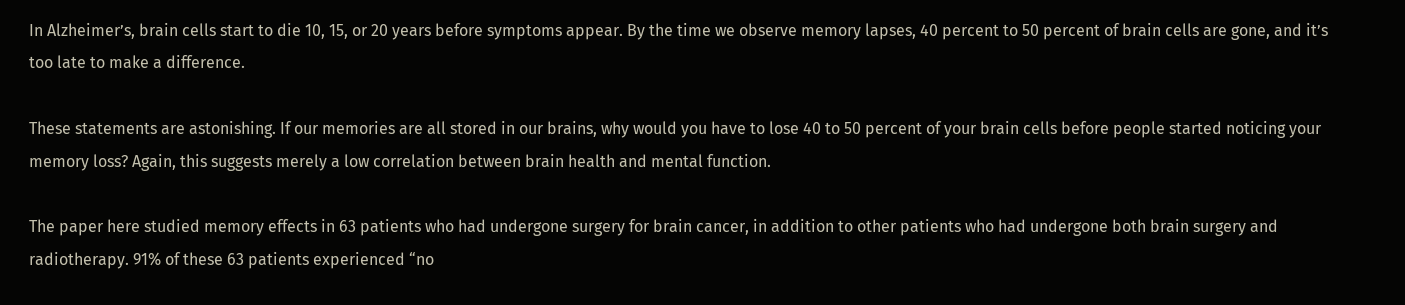In Alzheimer’s, brain cells start to die 10, 15, or 20 years before symptoms appear. By the time we observe memory lapses, 40 percent to 50 percent of brain cells are gone, and it’s too late to make a difference.

These statements are astonishing. If our memories are all stored in our brains, why would you have to lose 40 to 50 percent of your brain cells before people started noticing your memory loss? Again, this suggests merely a low correlation between brain health and mental function.

The paper here studied memory effects in 63 patients who had undergone surgery for brain cancer, in addition to other patients who had undergone both brain surgery and radiotherapy. 91% of these 63 patients experienced “no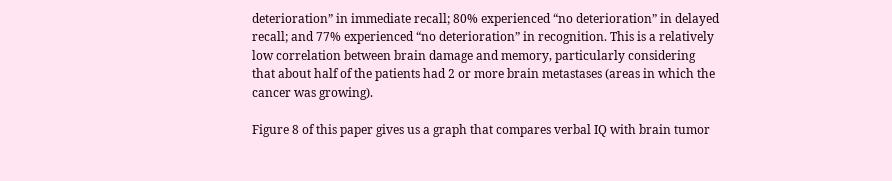deterioration” in immediate recall; 80% experienced “no deterioration” in delayed recall; and 77% experienced “no deterioration” in recognition. This is a relatively low correlation between brain damage and memory, particularly considering that about half of the patients had 2 or more brain metastases (areas in which the cancer was growing).

Figure 8 of this paper gives us a graph that compares verbal IQ with brain tumor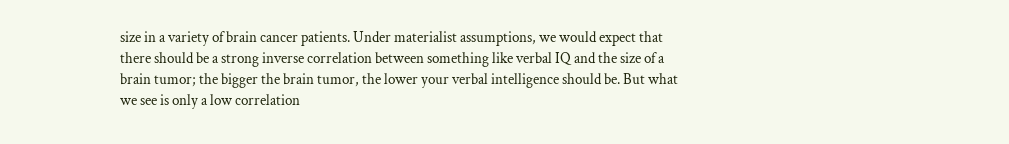size in a variety of brain cancer patients. Under materialist assumptions, we would expect that there should be a strong inverse correlation between something like verbal IQ and the size of a brain tumor; the bigger the brain tumor, the lower your verbal intelligence should be. But what we see is only a low correlation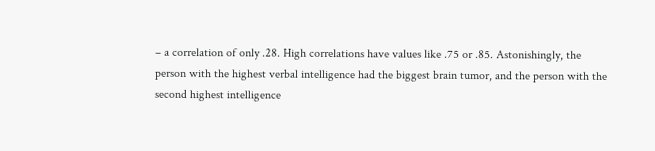– a correlation of only .28. High correlations have values like .75 or .85. Astonishingly, the person with the highest verbal intelligence had the biggest brain tumor, and the person with the second highest intelligence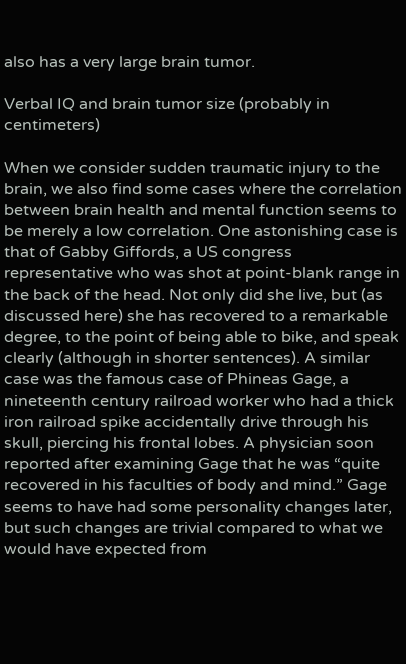also has a very large brain tumor.

Verbal IQ and brain tumor size (probably in centimeters)

When we consider sudden traumatic injury to the brain, we also find some cases where the correlation between brain health and mental function seems to be merely a low correlation. One astonishing case is that of Gabby Giffords, a US congress representative who was shot at point-blank range in the back of the head. Not only did she live, but (as discussed here) she has recovered to a remarkable degree, to the point of being able to bike, and speak clearly (although in shorter sentences). A similar case was the famous case of Phineas Gage, a nineteenth century railroad worker who had a thick iron railroad spike accidentally drive through his skull, piercing his frontal lobes. A physician soon reported after examining Gage that he was “quite recovered in his faculties of body and mind.” Gage seems to have had some personality changes later, but such changes are trivial compared to what we would have expected from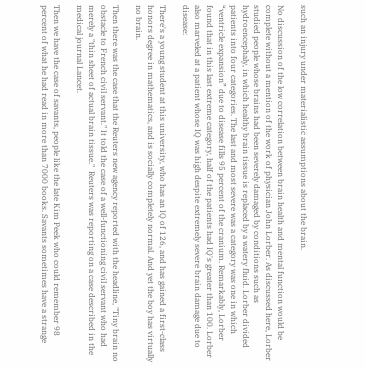such an injury under materialistic assumptions about the brain.

No discussion of the low correlation between brain health and mental function would be complete without a mention of the work of physician John Lorber. As discussed here, Lorber studied people whose brains had been severely damaged by conditions such as hydroencephaly, in which healthy brain tissue is replaced by a watery fluid. Lorber divided patients into four categories. The last and most severe was a category was one in which “ventricle expansion” due to disease fills 95 percent of the cranium. Remarkably, Lorber found that in this last extreme category, half of the patients had IQ's greater than 100. Lorber also marveled at a patient whose IQ was high despite extremely severe brain damage due to disease:

There's a young student at this university, who has an IQ of 126, and has gained a first-class honors degree in mathematics, and is socially completely normal. And yet the boy has virtually no brain.

Then there was the case that the Reuters new agency reported with the headline, "Tiny brain no obstacle to French civil servant." It told the case of a well-functioning civil servant who had merely a "thin sheet of actual brain tissue."  Reuters was reporting on a case described in the medical journal Lancet.

Then we have the case of savants, people like the late Kim Peek who could remember 98 percent of what he had read in more than 7000 books. Savants sometimes have a strange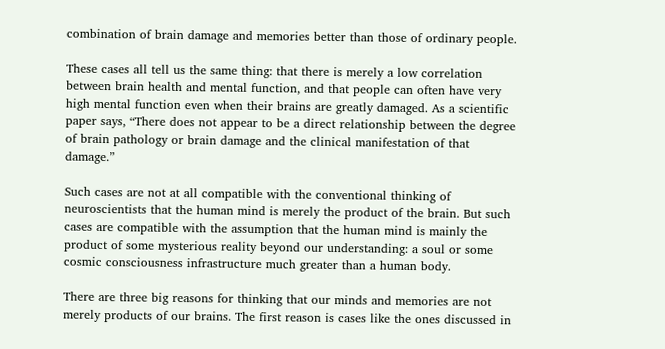combination of brain damage and memories better than those of ordinary people.

These cases all tell us the same thing: that there is merely a low correlation between brain health and mental function, and that people can often have very high mental function even when their brains are greatly damaged. As a scientific paper says, “There does not appear to be a direct relationship between the degree of brain pathology or brain damage and the clinical manifestation of that damage.”

Such cases are not at all compatible with the conventional thinking of neuroscientists that the human mind is merely the product of the brain. But such cases are compatible with the assumption that the human mind is mainly the product of some mysterious reality beyond our understanding: a soul or some cosmic consciousness infrastructure much greater than a human body.

There are three big reasons for thinking that our minds and memories are not merely products of our brains. The first reason is cases like the ones discussed in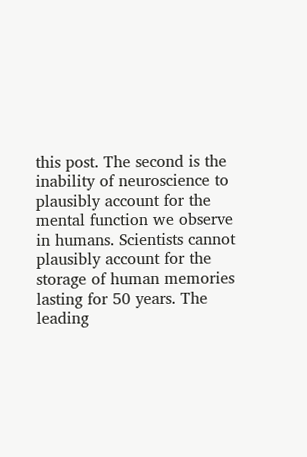this post. The second is the inability of neuroscience to plausibly account for the mental function we observe in humans. Scientists cannot plausibly account for the storage of human memories lasting for 50 years. The leading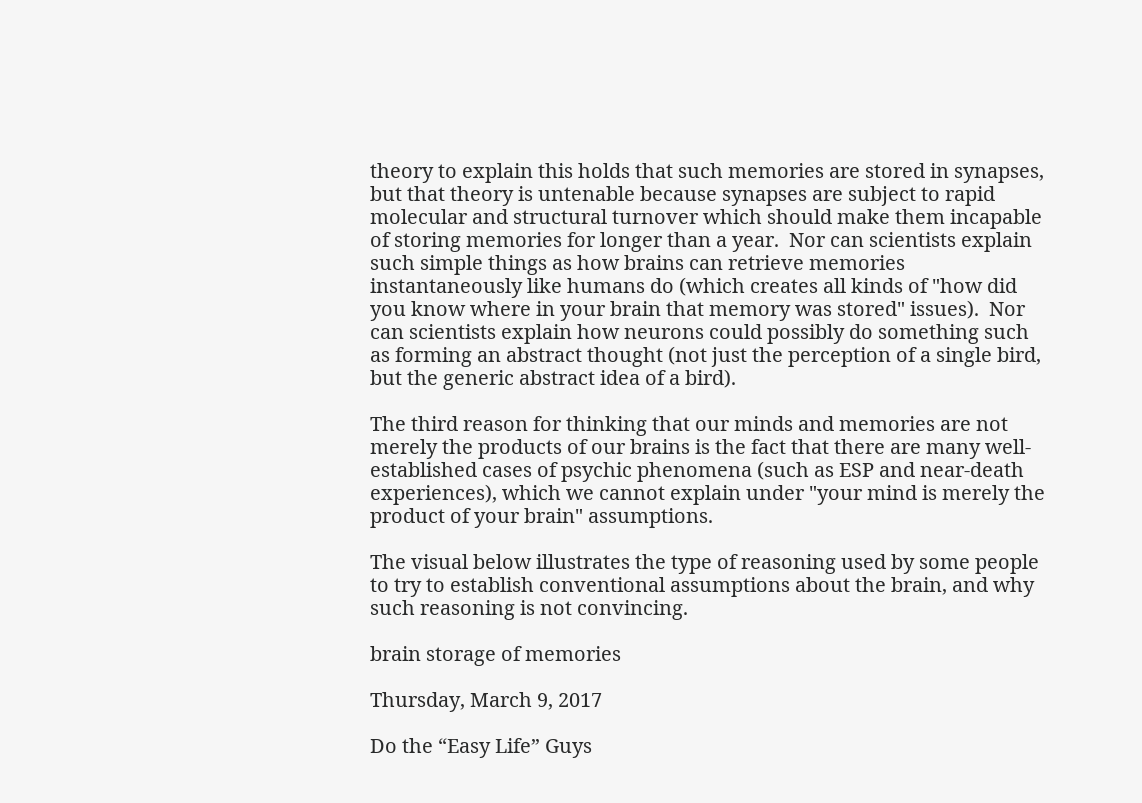theory to explain this holds that such memories are stored in synapses, but that theory is untenable because synapses are subject to rapid molecular and structural turnover which should make them incapable of storing memories for longer than a year.  Nor can scientists explain such simple things as how brains can retrieve memories instantaneously like humans do (which creates all kinds of "how did you know where in your brain that memory was stored" issues).  Nor can scientists explain how neurons could possibly do something such as forming an abstract thought (not just the perception of a single bird, but the generic abstract idea of a bird).

The third reason for thinking that our minds and memories are not merely the products of our brains is the fact that there are many well-established cases of psychic phenomena (such as ESP and near-death experiences), which we cannot explain under "your mind is merely the product of your brain" assumptions.

The visual below illustrates the type of reasoning used by some people to try to establish conventional assumptions about the brain, and why such reasoning is not convincing.

brain storage of memories

Thursday, March 9, 2017

Do the “Easy Life” Guys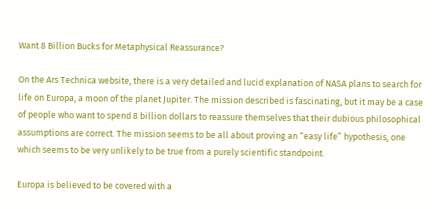Want 8 Billion Bucks for Metaphysical Reassurance?

On the Ars Technica website, there is a very detailed and lucid explanation of NASA plans to search for life on Europa, a moon of the planet Jupiter. The mission described is fascinating, but it may be a case of people who want to spend 8 billion dollars to reassure themselves that their dubious philosophical assumptions are correct. The mission seems to be all about proving an “easy life” hypothesis, one which seems to be very unlikely to be true from a purely scientific standpoint.

Europa is believed to be covered with a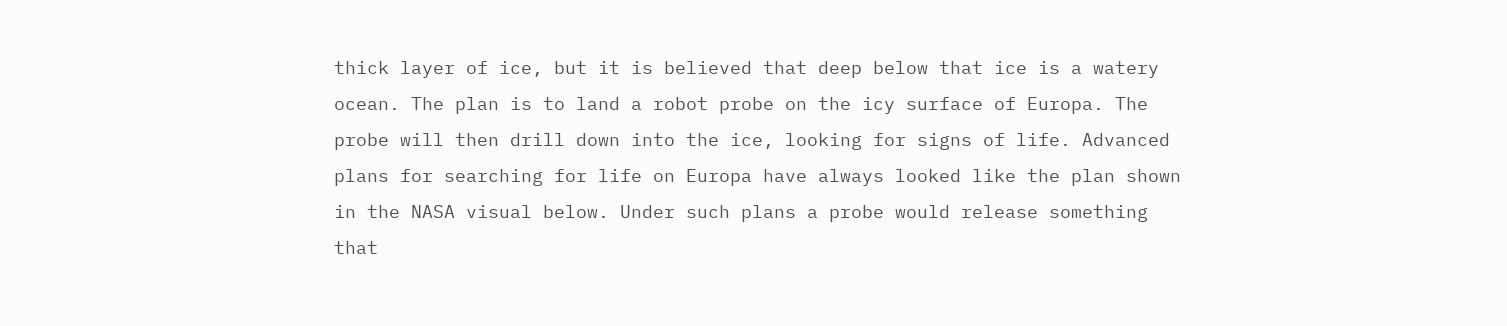thick layer of ice, but it is believed that deep below that ice is a watery ocean. The plan is to land a robot probe on the icy surface of Europa. The probe will then drill down into the ice, looking for signs of life. Advanced plans for searching for life on Europa have always looked like the plan shown in the NASA visual below. Under such plans a probe would release something that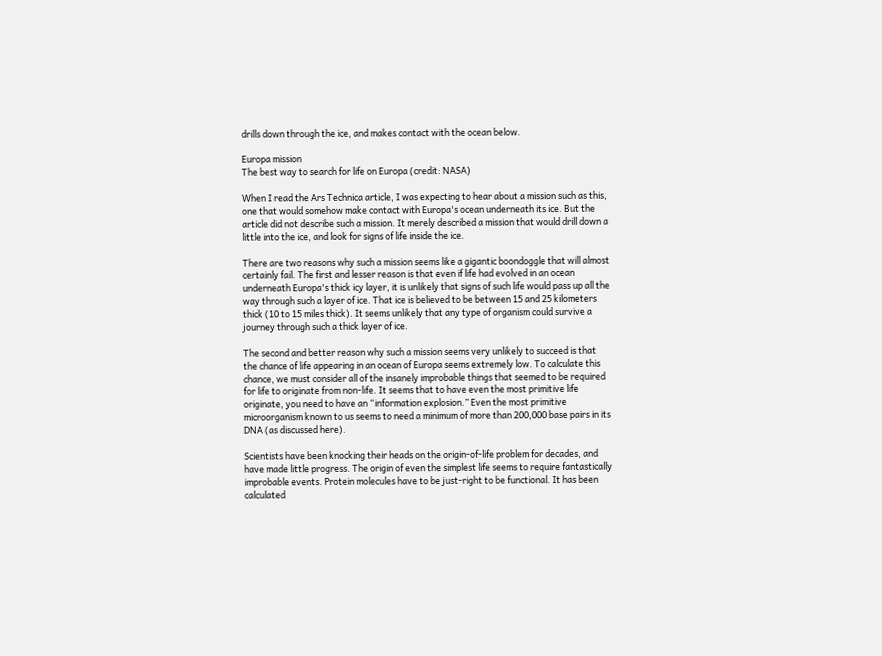drills down through the ice, and makes contact with the ocean below.

Europa mission
The best way to search for life on Europa (credit: NASA)

When I read the Ars Technica article, I was expecting to hear about a mission such as this, one that would somehow make contact with Europa's ocean underneath its ice. But the article did not describe such a mission. It merely described a mission that would drill down a little into the ice, and look for signs of life inside the ice.

There are two reasons why such a mission seems like a gigantic boondoggle that will almost certainly fail. The first and lesser reason is that even if life had evolved in an ocean underneath Europa's thick icy layer, it is unlikely that signs of such life would pass up all the way through such a layer of ice. That ice is believed to be between 15 and 25 kilometers thick (10 to 15 miles thick). It seems unlikely that any type of organism could survive a journey through such a thick layer of ice.

The second and better reason why such a mission seems very unlikely to succeed is that the chance of life appearing in an ocean of Europa seems extremely low. To calculate this chance, we must consider all of the insanely improbable things that seemed to be required for life to originate from non-life. It seems that to have even the most primitive life originate, you need to have an “information explosion.” Even the most primitive microorganism known to us seems to need a minimum of more than 200,000 base pairs in its DNA (as discussed here).

Scientists have been knocking their heads on the origin-of-life problem for decades, and have made little progress. The origin of even the simplest life seems to require fantastically improbable events. Protein molecules have to be just-right to be functional. It has been calculated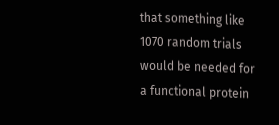that something like 1070 random trials would be needed for a functional protein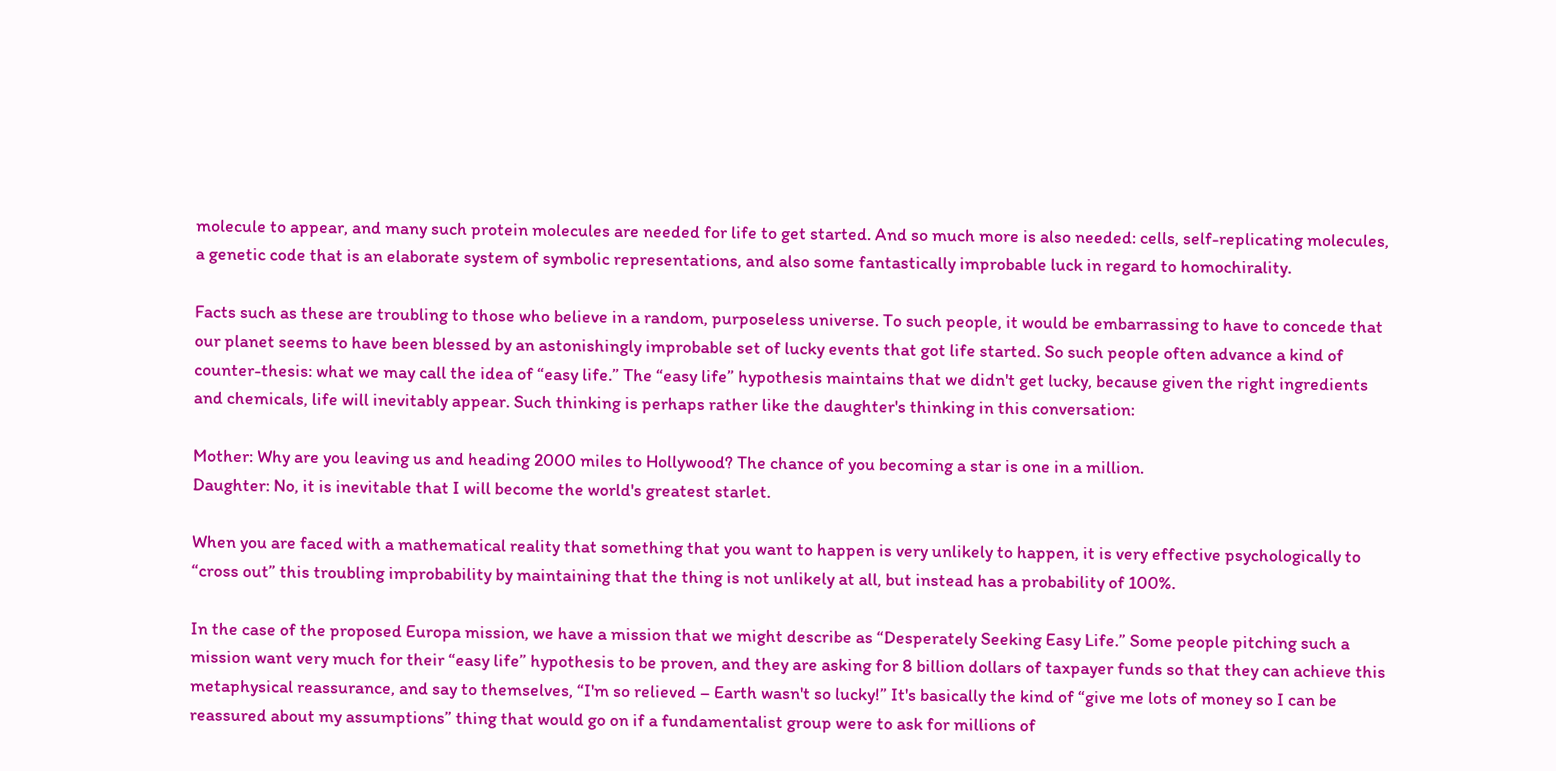molecule to appear, and many such protein molecules are needed for life to get started. And so much more is also needed: cells, self-replicating molecules, a genetic code that is an elaborate system of symbolic representations, and also some fantastically improbable luck in regard to homochirality.

Facts such as these are troubling to those who believe in a random, purposeless universe. To such people, it would be embarrassing to have to concede that our planet seems to have been blessed by an astonishingly improbable set of lucky events that got life started. So such people often advance a kind of counter-thesis: what we may call the idea of “easy life.” The “easy life” hypothesis maintains that we didn't get lucky, because given the right ingredients and chemicals, life will inevitably appear. Such thinking is perhaps rather like the daughter's thinking in this conversation:

Mother: Why are you leaving us and heading 2000 miles to Hollywood? The chance of you becoming a star is one in a million.
Daughter: No, it is inevitable that I will become the world's greatest starlet.

When you are faced with a mathematical reality that something that you want to happen is very unlikely to happen, it is very effective psychologically to “cross out” this troubling improbability by maintaining that the thing is not unlikely at all, but instead has a probability of 100%.

In the case of the proposed Europa mission, we have a mission that we might describe as “Desperately Seeking Easy Life.” Some people pitching such a mission want very much for their “easy life” hypothesis to be proven, and they are asking for 8 billion dollars of taxpayer funds so that they can achieve this metaphysical reassurance, and say to themselves, “I'm so relieved – Earth wasn't so lucky!” It's basically the kind of “give me lots of money so I can be reassured about my assumptions” thing that would go on if a fundamentalist group were to ask for millions of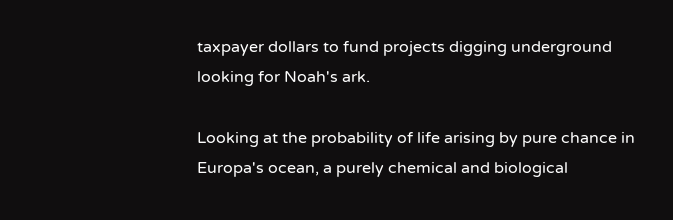taxpayer dollars to fund projects digging underground looking for Noah's ark.

Looking at the probability of life arising by pure chance in Europa's ocean, a purely chemical and biological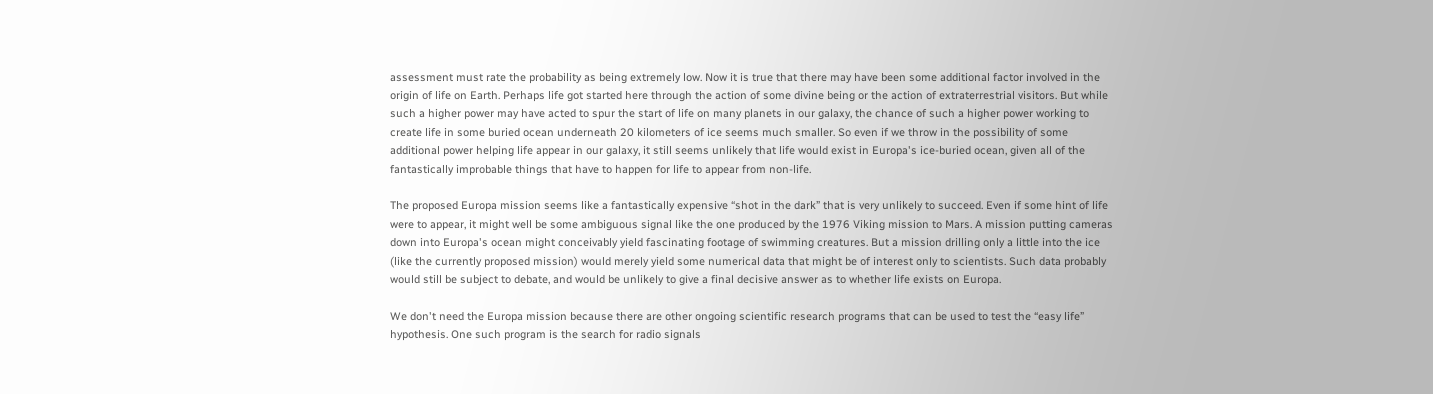assessment must rate the probability as being extremely low. Now it is true that there may have been some additional factor involved in the origin of life on Earth. Perhaps life got started here through the action of some divine being or the action of extraterrestrial visitors. But while such a higher power may have acted to spur the start of life on many planets in our galaxy, the chance of such a higher power working to create life in some buried ocean underneath 20 kilometers of ice seems much smaller. So even if we throw in the possibility of some additional power helping life appear in our galaxy, it still seems unlikely that life would exist in Europa's ice-buried ocean, given all of the fantastically improbable things that have to happen for life to appear from non-life.

The proposed Europa mission seems like a fantastically expensive “shot in the dark” that is very unlikely to succeed. Even if some hint of life were to appear, it might well be some ambiguous signal like the one produced by the 1976 Viking mission to Mars. A mission putting cameras down into Europa's ocean might conceivably yield fascinating footage of swimming creatures. But a mission drilling only a little into the ice (like the currently proposed mission) would merely yield some numerical data that might be of interest only to scientists. Such data probably would still be subject to debate, and would be unlikely to give a final decisive answer as to whether life exists on Europa.

We don't need the Europa mission because there are other ongoing scientific research programs that can be used to test the “easy life” hypothesis. One such program is the search for radio signals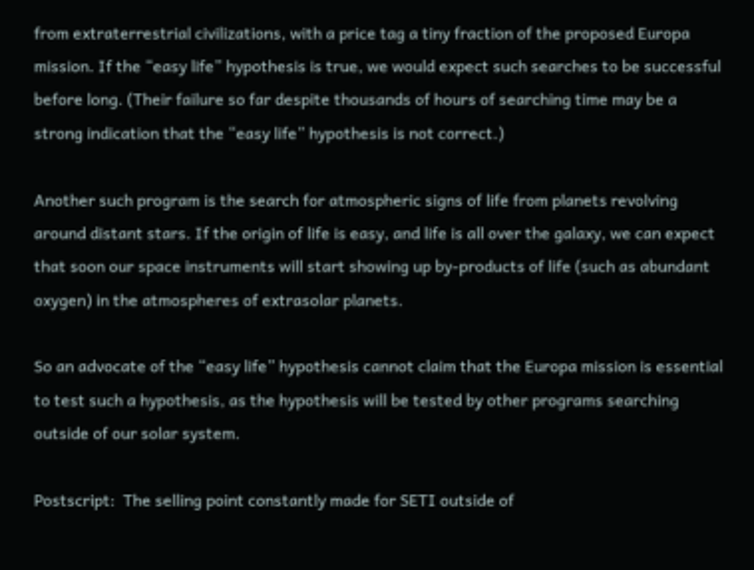from extraterrestrial civilizations, with a price tag a tiny fraction of the proposed Europa mission. If the “easy life” hypothesis is true, we would expect such searches to be successful before long. (Their failure so far despite thousands of hours of searching time may be a strong indication that the “easy life” hypothesis is not correct.)

Another such program is the search for atmospheric signs of life from planets revolving around distant stars. If the origin of life is easy, and life is all over the galaxy, we can expect that soon our space instruments will start showing up by-products of life (such as abundant oxygen) in the atmospheres of extrasolar planets.

So an advocate of the “easy life” hypothesis cannot claim that the Europa mission is essential to test such a hypothesis, as the hypothesis will be tested by other programs searching outside of our solar system.

Postscript:  The selling point constantly made for SETI outside of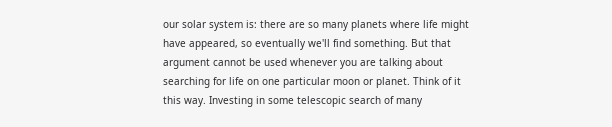our solar system is: there are so many planets where life might have appeared, so eventually we'll find something. But that argument cannot be used whenever you are talking about searching for life on one particular moon or planet. Think of it this way. Investing in some telescopic search of many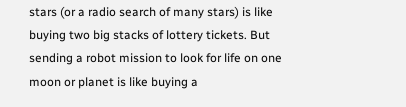stars (or a radio search of many stars) is like buying two big stacks of lottery tickets. But sending a robot mission to look for life on one moon or planet is like buying a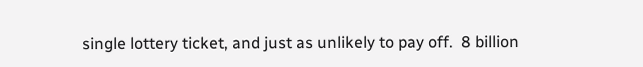single lottery ticket, and just as unlikely to pay off.  8 billion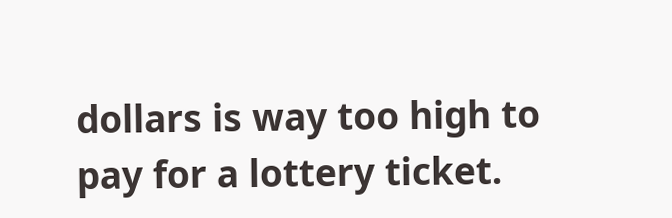dollars is way too high to pay for a lottery ticket.